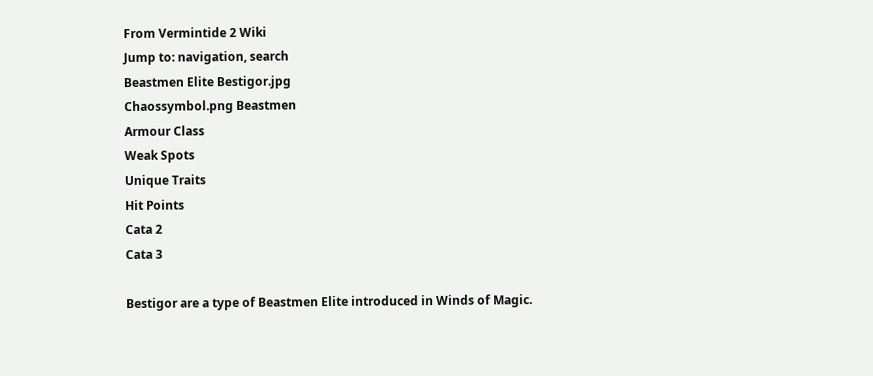From Vermintide 2 Wiki
Jump to: navigation, search
Beastmen Elite Bestigor.jpg
Chaossymbol.png Beastmen
Armour Class
Weak Spots
Unique Traits
Hit Points
Cata 2
Cata 3

Bestigor are a type of Beastmen Elite introduced in Winds of Magic.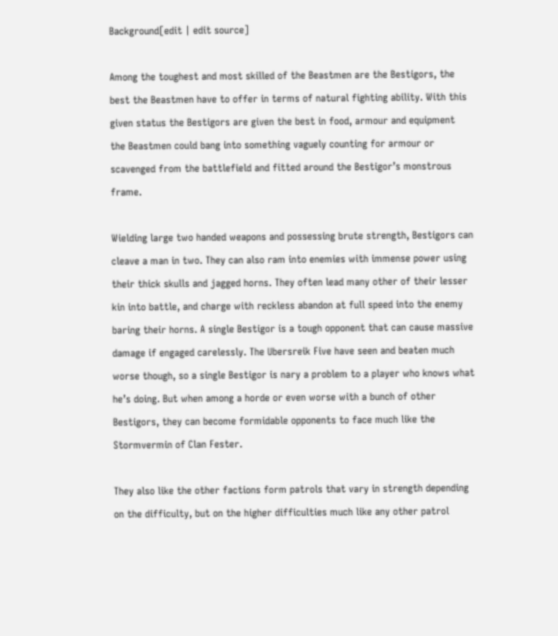Background[edit | edit source]

Among the toughest and most skilled of the Beastmen are the Bestigors, the best the Beastmen have to offer in terms of natural fighting ability. With this given status the Bestigors are given the best in food, armour and equipment the Beastmen could bang into something vaguely counting for armour or scavenged from the battlefield and fitted around the Bestigor’s monstrous frame.

Wielding large two handed weapons and possessing brute strength, Bestigors can cleave a man in two. They can also ram into enemies with immense power using their thick skulls and jagged horns. They often lead many other of their lesser kin into battle, and charge with reckless abandon at full speed into the enemy baring their horns. A single Bestigor is a tough opponent that can cause massive damage if engaged carelessly. The Ubersreik Five have seen and beaten much worse though, so a single Bestigor is nary a problem to a player who knows what he’s doing. But when among a horde or even worse with a bunch of other Bestigors, they can become formidable opponents to face much like the Stormvermin of Clan Fester.

They also like the other factions form patrols that vary in strength depending on the difficulty, but on the higher difficulties much like any other patrol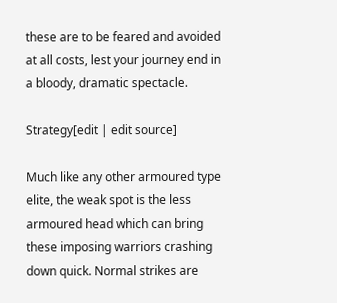these are to be feared and avoided at all costs, lest your journey end in a bloody, dramatic spectacle.

Strategy[edit | edit source]

Much like any other armoured type elite, the weak spot is the less armoured head which can bring these imposing warriors crashing down quick. Normal strikes are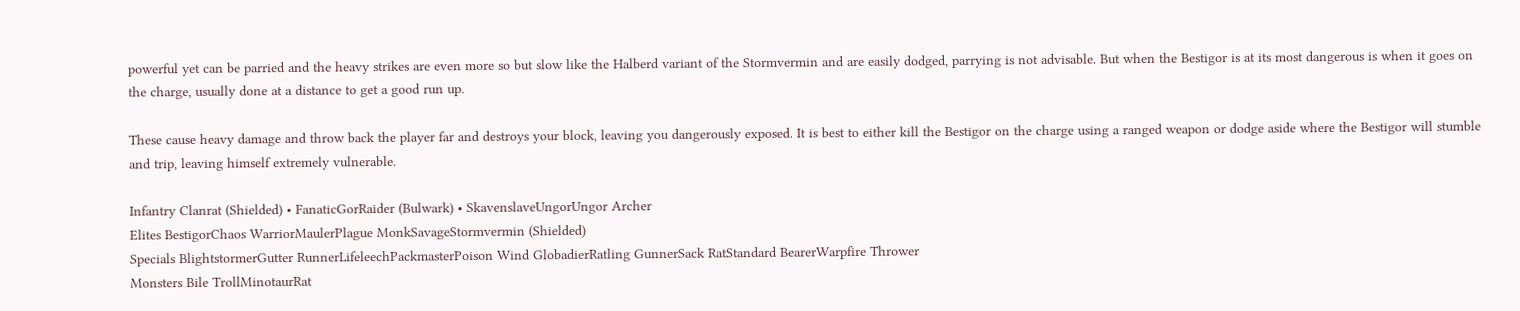powerful yet can be parried and the heavy strikes are even more so but slow like the Halberd variant of the Stormvermin and are easily dodged, parrying is not advisable. But when the Bestigor is at its most dangerous is when it goes on the charge, usually done at a distance to get a good run up.

These cause heavy damage and throw back the player far and destroys your block, leaving you dangerously exposed. It is best to either kill the Bestigor on the charge using a ranged weapon or dodge aside where the Bestigor will stumble and trip, leaving himself extremely vulnerable.

Infantry Clanrat (Shielded) • FanaticGorRaider (Bulwark) • SkavenslaveUngorUngor Archer
Elites BestigorChaos WarriorMaulerPlague MonkSavageStormvermin (Shielded)
Specials BlightstormerGutter RunnerLifeleechPackmasterPoison Wind GlobadierRatling GunnerSack RatStandard BearerWarpfire Thrower
Monsters Bile TrollMinotaurRat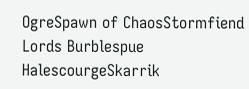OgreSpawn of ChaosStormfiend
Lords Burblespue HalescourgeSkarrik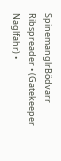SpinemanglrBödvarr Ribspreader • (Gatekeeper Naglfahr) •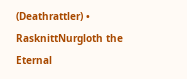(Deathrattler) • RasknittNurgloth the Eternal